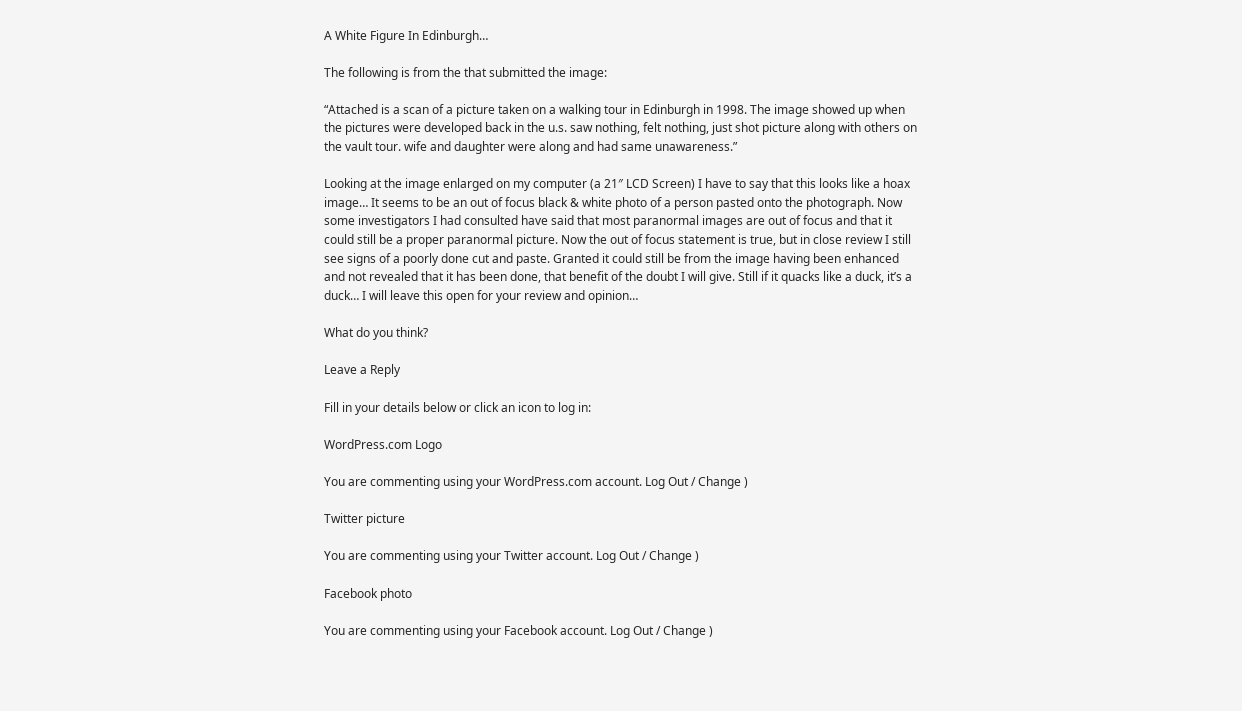A White Figure In Edinburgh…

The following is from the that submitted the image:

“Attached is a scan of a picture taken on a walking tour in Edinburgh in 1998. The image showed up when the pictures were developed back in the u.s. saw nothing, felt nothing, just shot picture along with others on the vault tour. wife and daughter were along and had same unawareness.”

Looking at the image enlarged on my computer (a 21″ LCD Screen) I have to say that this looks like a hoax image… It seems to be an out of focus black & white photo of a person pasted onto the photograph. Now some investigators I had consulted have said that most paranormal images are out of focus and that it could still be a proper paranormal picture. Now the out of focus statement is true, but in close review I still see signs of a poorly done cut and paste. Granted it could still be from the image having been enhanced and not revealed that it has been done, that benefit of the doubt I will give. Still if it quacks like a duck, it’s a duck… I will leave this open for your review and opinion…

What do you think?

Leave a Reply

Fill in your details below or click an icon to log in:

WordPress.com Logo

You are commenting using your WordPress.com account. Log Out / Change )

Twitter picture

You are commenting using your Twitter account. Log Out / Change )

Facebook photo

You are commenting using your Facebook account. Log Out / Change )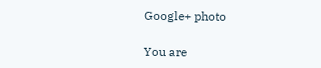Google+ photo

You are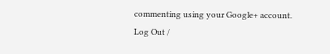commenting using your Google+ account. Log Out /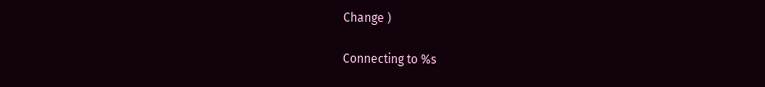Change )

Connecting to %s